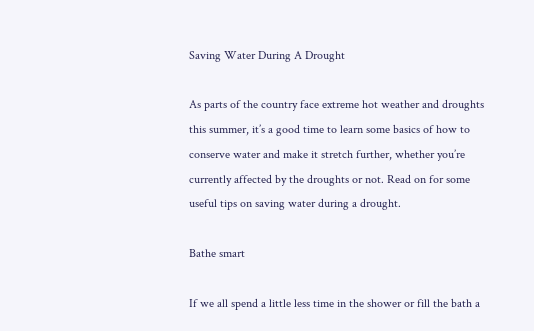Saving Water During A Drought

As parts of the country face extreme hot weather and droughts this summer, it’s a good time to learn some basics of how to conserve water and make it stretch further, whether you’re currently affected by the droughts or not. Read on for some useful tips on saving water during a drought.

Bathe smart

If we all spend a little less time in the shower or fill the bath a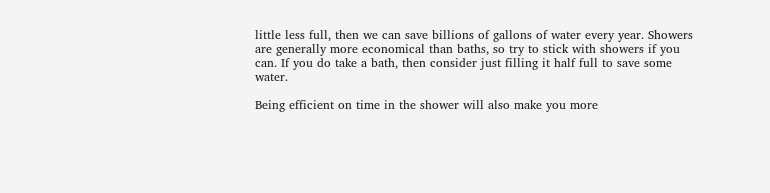little less full, then we can save billions of gallons of water every year. Showers are generally more economical than baths, so try to stick with showers if you can. If you do take a bath, then consider just filling it half full to save some water.

Being efficient on time in the shower will also make you more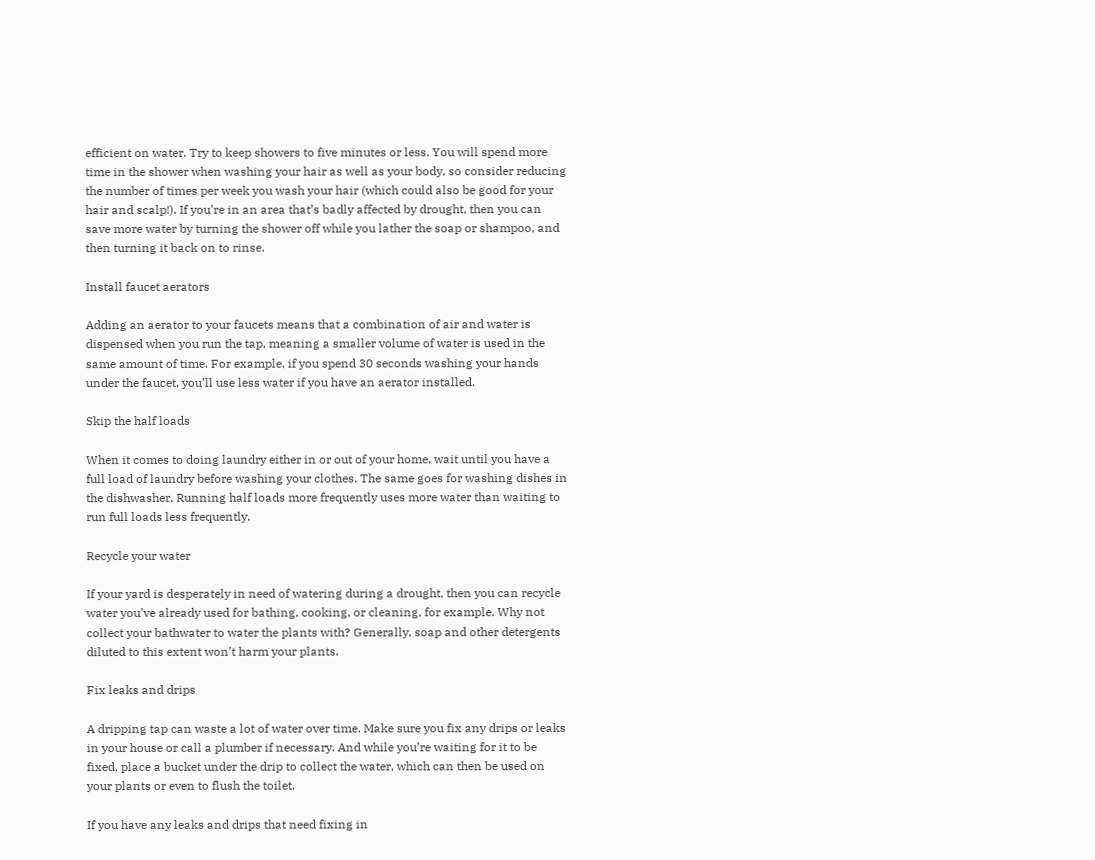efficient on water. Try to keep showers to five minutes or less. You will spend more time in the shower when washing your hair as well as your body, so consider reducing the number of times per week you wash your hair (which could also be good for your hair and scalp!). If you’re in an area that’s badly affected by drought, then you can save more water by turning the shower off while you lather the soap or shampoo, and then turning it back on to rinse.

Install faucet aerators

Adding an aerator to your faucets means that a combination of air and water is dispensed when you run the tap, meaning a smaller volume of water is used in the same amount of time. For example, if you spend 30 seconds washing your hands under the faucet, you’ll use less water if you have an aerator installed.

Skip the half loads

When it comes to doing laundry either in or out of your home, wait until you have a full load of laundry before washing your clothes. The same goes for washing dishes in the dishwasher. Running half loads more frequently uses more water than waiting to run full loads less frequently.

Recycle your water

If your yard is desperately in need of watering during a drought, then you can recycle water you’ve already used for bathing, cooking, or cleaning, for example. Why not collect your bathwater to water the plants with? Generally, soap and other detergents diluted to this extent won’t harm your plants.

Fix leaks and drips

A dripping tap can waste a lot of water over time. Make sure you fix any drips or leaks in your house or call a plumber if necessary. And while you’re waiting for it to be fixed, place a bucket under the drip to collect the water, which can then be used on your plants or even to flush the toilet.

If you have any leaks and drips that need fixing in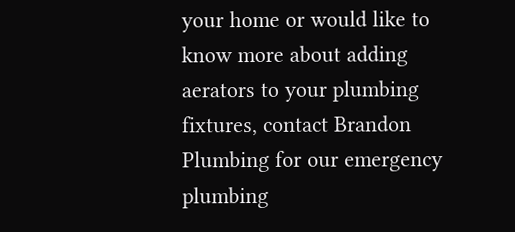your home or would like to know more about adding aerators to your plumbing fixtures, contact Brandon Plumbing for our emergency plumbing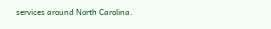services around North Carolina.